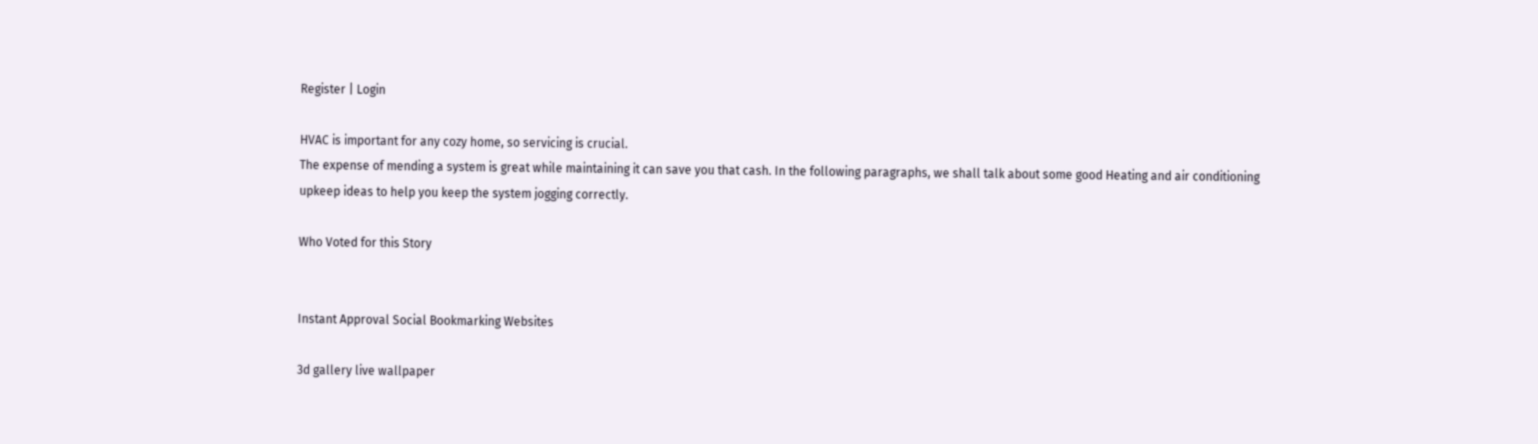Register | Login

HVAC is important for any cozy home, so servicing is crucial.
The expense of mending a system is great while maintaining it can save you that cash. In the following paragraphs, we shall talk about some good Heating and air conditioning upkeep ideas to help you keep the system jogging correctly.

Who Voted for this Story


Instant Approval Social Bookmarking Websites

3d gallery live wallpaper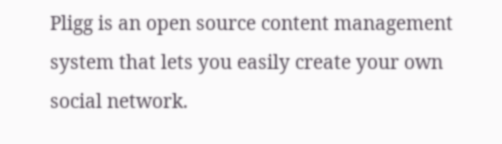Pligg is an open source content management system that lets you easily create your own social network.